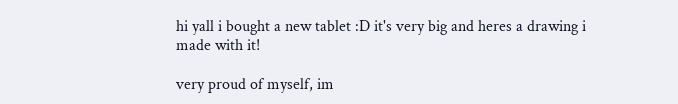hi yall i bought a new tablet :D it's very big and heres a drawing i made with it!

very proud of myself, im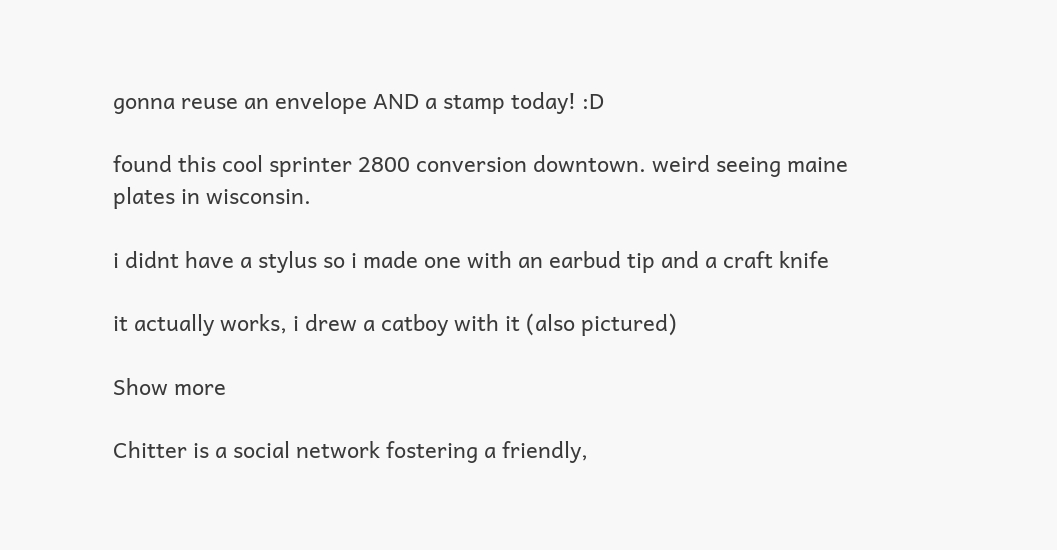gonna reuse an envelope AND a stamp today! :D

found this cool sprinter 2800 conversion downtown. weird seeing maine plates in wisconsin.

i didnt have a stylus so i made one with an earbud tip and a craft knife

it actually works, i drew a catboy with it (also pictured)

Show more

Chitter is a social network fostering a friendly,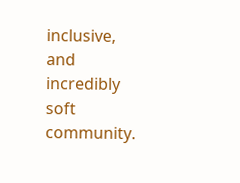inclusive, and incredibly soft community.